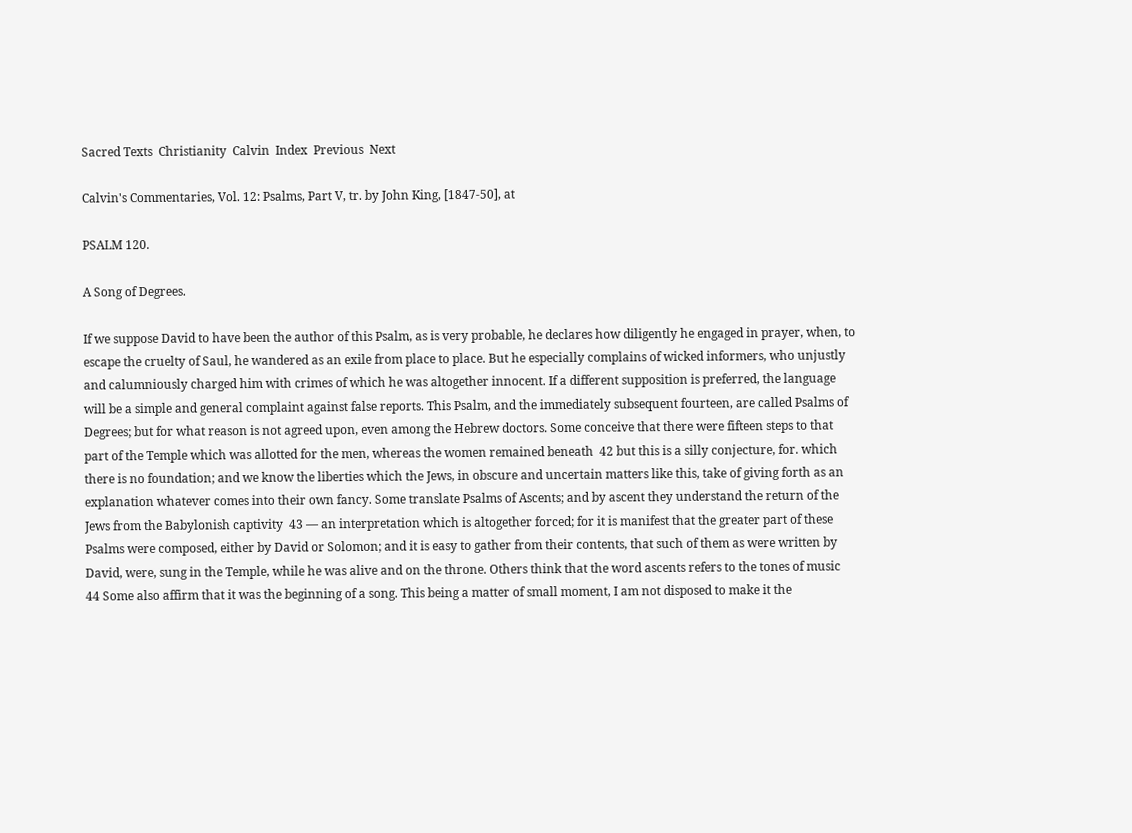Sacred Texts  Christianity  Calvin  Index  Previous  Next

Calvin's Commentaries, Vol. 12: Psalms, Part V, tr. by John King, [1847-50], at

PSALM 120.

A Song of Degrees.

If we suppose David to have been the author of this Psalm, as is very probable, he declares how diligently he engaged in prayer, when, to escape the cruelty of Saul, he wandered as an exile from place to place. But he especially complains of wicked informers, who unjustly and calumniously charged him with crimes of which he was altogether innocent. If a different supposition is preferred, the language will be a simple and general complaint against false reports. This Psalm, and the immediately subsequent fourteen, are called Psalms of Degrees; but for what reason is not agreed upon, even among the Hebrew doctors. Some conceive that there were fifteen steps to that part of the Temple which was allotted for the men, whereas the women remained beneath  42 but this is a silly conjecture, for. which there is no foundation; and we know the liberties which the Jews, in obscure and uncertain matters like this, take of giving forth as an explanation whatever comes into their own fancy. Some translate Psalms of Ascents; and by ascent they understand the return of the Jews from the Babylonish captivity  43 — an interpretation which is altogether forced; for it is manifest that the greater part of these Psalms were composed, either by David or Solomon; and it is easy to gather from their contents, that such of them as were written by David, were, sung in the Temple, while he was alive and on the throne. Others think that the word ascents refers to the tones of music  44 Some also affirm that it was the beginning of a song. This being a matter of small moment, I am not disposed to make it the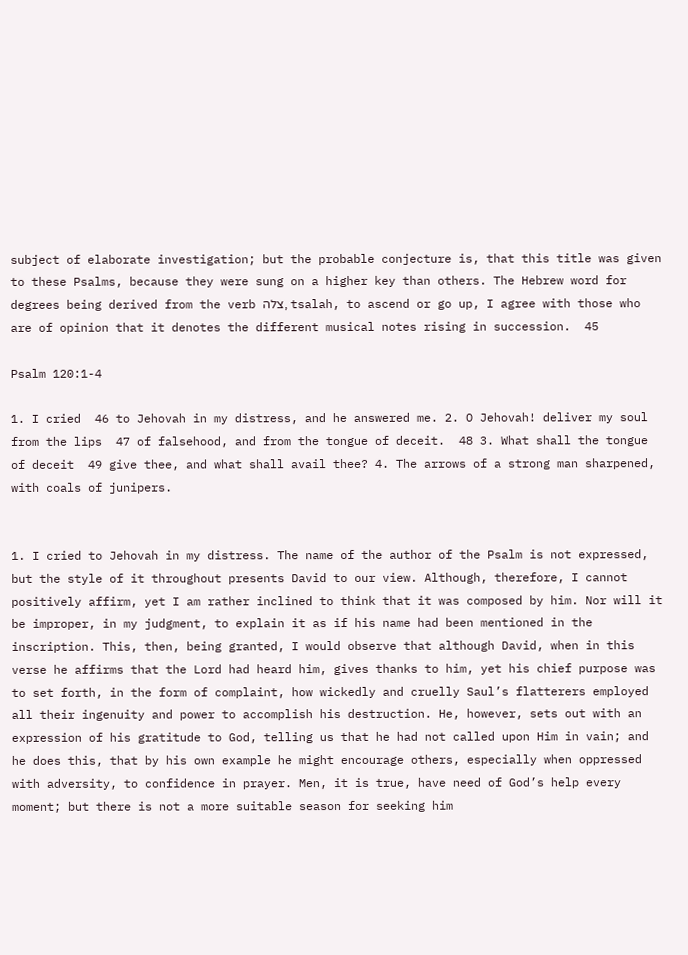subject of elaborate investigation; but the probable conjecture is, that this title was given to these Psalms, because they were sung on a higher key than others. The Hebrew word for degrees being derived from the verb צלה, tsalah, to ascend or go up, I agree with those who are of opinion that it denotes the different musical notes rising in succession.  45

Psalm 120:1-4

1. I cried  46 to Jehovah in my distress, and he answered me. 2. O Jehovah! deliver my soul from the lips  47 of falsehood, and from the tongue of deceit.  48 3. What shall the tongue of deceit  49 give thee, and what shall avail thee? 4. The arrows of a strong man sharpened, with coals of junipers.


1. I cried to Jehovah in my distress. The name of the author of the Psalm is not expressed, but the style of it throughout presents David to our view. Although, therefore, I cannot positively affirm, yet I am rather inclined to think that it was composed by him. Nor will it be improper, in my judgment, to explain it as if his name had been mentioned in the inscription. This, then, being granted, I would observe that although David, when in this verse he affirms that the Lord had heard him, gives thanks to him, yet his chief purpose was to set forth, in the form of complaint, how wickedly and cruelly Saul’s flatterers employed all their ingenuity and power to accomplish his destruction. He, however, sets out with an expression of his gratitude to God, telling us that he had not called upon Him in vain; and he does this, that by his own example he might encourage others, especially when oppressed with adversity, to confidence in prayer. Men, it is true, have need of God’s help every moment; but there is not a more suitable season for seeking him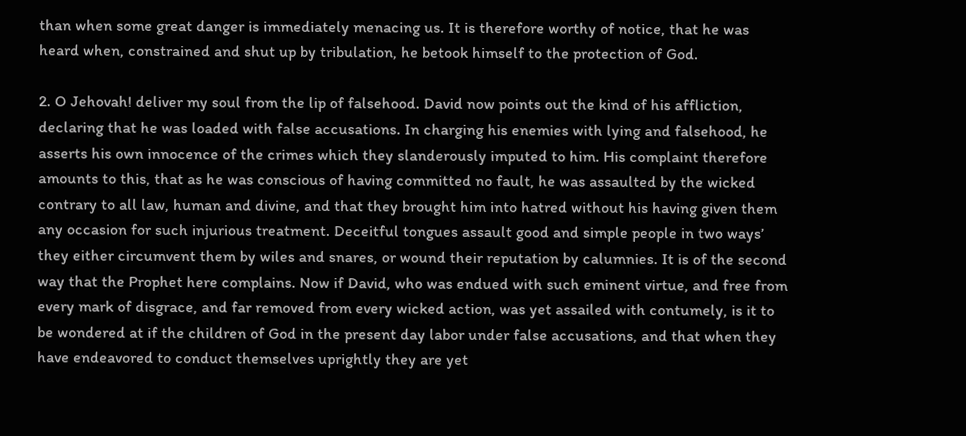than when some great danger is immediately menacing us. It is therefore worthy of notice, that he was heard when, constrained and shut up by tribulation, he betook himself to the protection of God.

2. O Jehovah! deliver my soul from the lip of falsehood. David now points out the kind of his affliction, declaring that he was loaded with false accusations. In charging his enemies with lying and falsehood, he asserts his own innocence of the crimes which they slanderously imputed to him. His complaint therefore amounts to this, that as he was conscious of having committed no fault, he was assaulted by the wicked contrary to all law, human and divine, and that they brought him into hatred without his having given them any occasion for such injurious treatment. Deceitful tongues assault good and simple people in two ways’ they either circumvent them by wiles and snares, or wound their reputation by calumnies. It is of the second way that the Prophet here complains. Now if David, who was endued with such eminent virtue, and free from every mark of disgrace, and far removed from every wicked action, was yet assailed with contumely, is it to be wondered at if the children of God in the present day labor under false accusations, and that when they have endeavored to conduct themselves uprightly they are yet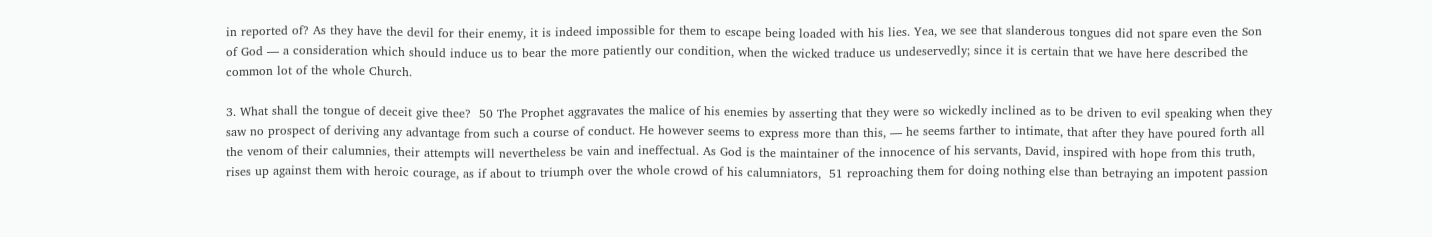in reported of? As they have the devil for their enemy, it is indeed impossible for them to escape being loaded with his lies. Yea, we see that slanderous tongues did not spare even the Son of God — a consideration which should induce us to bear the more patiently our condition, when the wicked traduce us undeservedly; since it is certain that we have here described the common lot of the whole Church.

3. What shall the tongue of deceit give thee?  50 The Prophet aggravates the malice of his enemies by asserting that they were so wickedly inclined as to be driven to evil speaking when they saw no prospect of deriving any advantage from such a course of conduct. He however seems to express more than this, — he seems farther to intimate, that after they have poured forth all the venom of their calumnies, their attempts will nevertheless be vain and ineffectual. As God is the maintainer of the innocence of his servants, David, inspired with hope from this truth, rises up against them with heroic courage, as if about to triumph over the whole crowd of his calumniators,  51 reproaching them for doing nothing else than betraying an impotent passion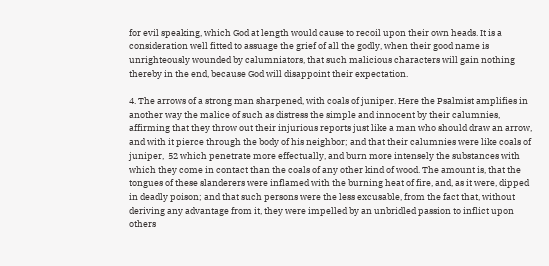for evil speaking, which God at length would cause to recoil upon their own heads. It is a consideration well fitted to assuage the grief of all the godly, when their good name is unrighteously wounded by calumniators, that such malicious characters will gain nothing thereby in the end, because God will disappoint their expectation.

4. The arrows of a strong man sharpened, with coals of juniper. Here the Psalmist amplifies in another way the malice of such as distress the simple and innocent by their calumnies, affirming that they throw out their injurious reports just like a man who should draw an arrow, and with it pierce through the body of his neighbor; and that their calumnies were like coals of juniper,  52 which penetrate more effectually, and burn more intensely the substances with which they come in contact than the coals of any other kind of wood. The amount is, that the tongues of these slanderers were inflamed with the burning heat of fire, and, as it were, dipped in deadly poison; and that such persons were the less excusable, from the fact that, without deriving any advantage from it, they were impelled by an unbridled passion to inflict upon others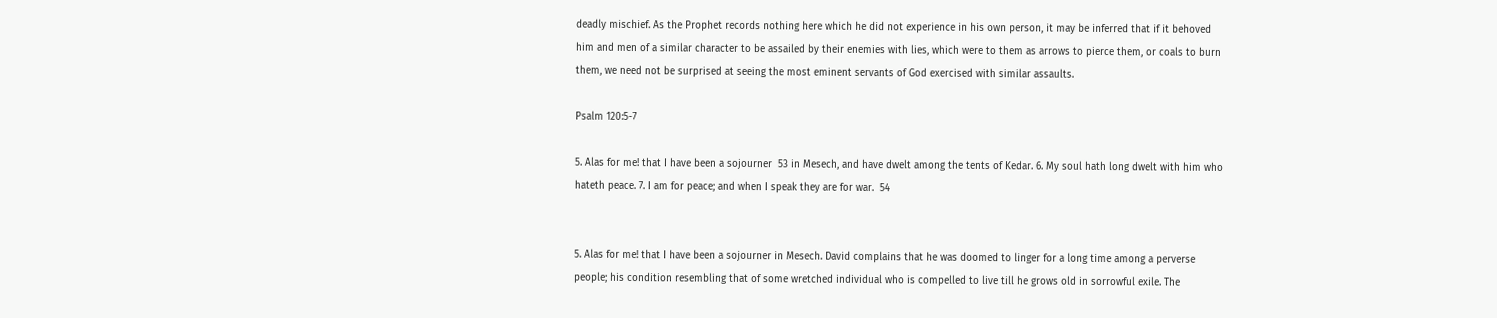deadly mischief. As the Prophet records nothing here which he did not experience in his own person, it may be inferred that if it behoved him and men of a similar character to be assailed by their enemies with lies, which were to them as arrows to pierce them, or coals to burn them, we need not be surprised at seeing the most eminent servants of God exercised with similar assaults.

Psalm 120:5-7

5. Alas for me! that I have been a sojourner  53 in Mesech, and have dwelt among the tents of Kedar. 6. My soul hath long dwelt with him who hateth peace. 7. I am for peace; and when I speak they are for war.  54


5. Alas for me! that I have been a sojourner in Mesech. David complains that he was doomed to linger for a long time among a perverse people; his condition resembling that of some wretched individual who is compelled to live till he grows old in sorrowful exile. The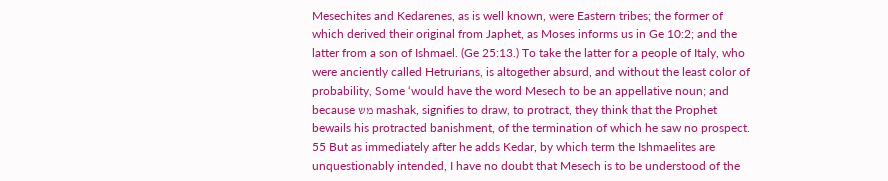Mesechites and Kedarenes, as is well known, were Eastern tribes; the former of which derived their original from Japhet, as Moses informs us in Ge 10:2; and the latter from a son of Ishmael. (Ge 25:13.) To take the latter for a people of Italy, who were anciently called Hetrurians, is altogether absurd, and without the least color of probability, Some ‘would have the word Mesech to be an appellative noun; and because מש mashak, signifies to draw, to protract, they think that the Prophet bewails his protracted banishment, of the termination of which he saw no prospect.  55 But as immediately after he adds Kedar, by which term the Ishmaelites are unquestionably intended, I have no doubt that Mesech is to be understood of the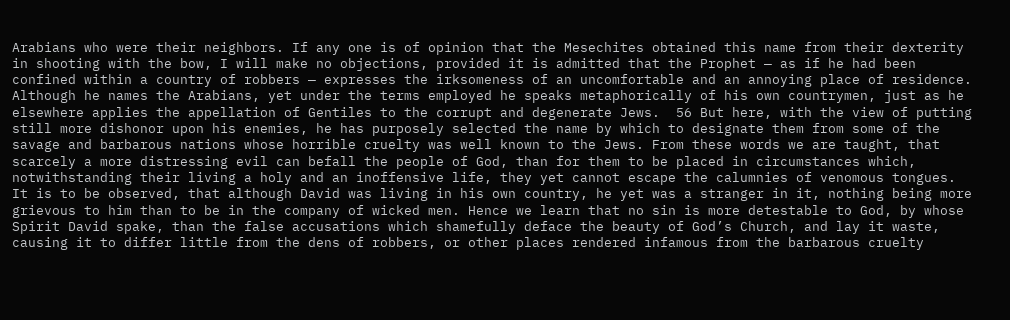Arabians who were their neighbors. If any one is of opinion that the Mesechites obtained this name from their dexterity in shooting with the bow, I will make no objections, provided it is admitted that the Prophet — as if he had been confined within a country of robbers — expresses the irksomeness of an uncomfortable and an annoying place of residence. Although he names the Arabians, yet under the terms employed he speaks metaphorically of his own countrymen, just as he elsewhere applies the appellation of Gentiles to the corrupt and degenerate Jews.  56 But here, with the view of putting still more dishonor upon his enemies, he has purposely selected the name by which to designate them from some of the savage and barbarous nations whose horrible cruelty was well known to the Jews. From these words we are taught, that scarcely a more distressing evil can befall the people of God, than for them to be placed in circumstances which, notwithstanding their living a holy and an inoffensive life, they yet cannot escape the calumnies of venomous tongues. It is to be observed, that although David was living in his own country, he yet was a stranger in it, nothing being more grievous to him than to be in the company of wicked men. Hence we learn that no sin is more detestable to God, by whose Spirit David spake, than the false accusations which shamefully deface the beauty of God’s Church, and lay it waste, causing it to differ little from the dens of robbers, or other places rendered infamous from the barbarous cruelty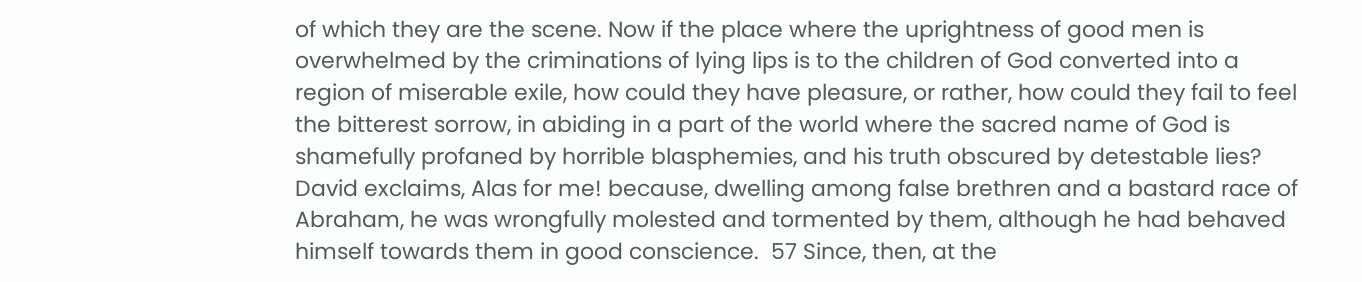of which they are the scene. Now if the place where the uprightness of good men is overwhelmed by the criminations of lying lips is to the children of God converted into a region of miserable exile, how could they have pleasure, or rather, how could they fail to feel the bitterest sorrow, in abiding in a part of the world where the sacred name of God is shamefully profaned by horrible blasphemies, and his truth obscured by detestable lies? David exclaims, Alas for me! because, dwelling among false brethren and a bastard race of Abraham, he was wrongfully molested and tormented by them, although he had behaved himself towards them in good conscience.  57 Since, then, at the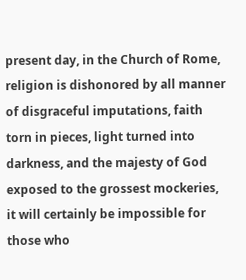present day, in the Church of Rome, religion is dishonored by all manner of disgraceful imputations, faith torn in pieces, light turned into darkness, and the majesty of God exposed to the grossest mockeries, it will certainly be impossible for those who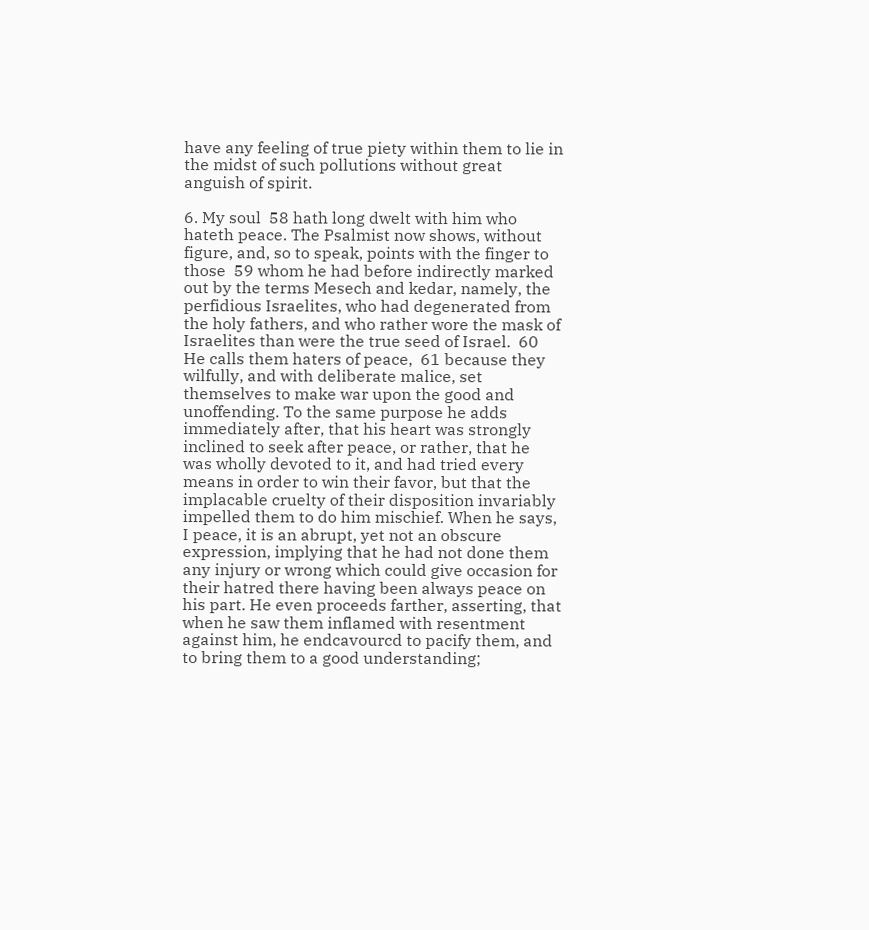have any feeling of true piety within them to lie in the midst of such pollutions without great anguish of spirit.

6. My soul  58 hath long dwelt with him who hateth peace. The Psalmist now shows, without figure, and, so to speak, points with the finger to those  59 whom he had before indirectly marked out by the terms Mesech and kedar, namely, the perfidious Israelites, who had degenerated from the holy fathers, and who rather wore the mask of Israelites than were the true seed of Israel.  60 He calls them haters of peace,  61 because they wilfully, and with deliberate malice, set themselves to make war upon the good and unoffending. To the same purpose he adds immediately after, that his heart was strongly inclined to seek after peace, or rather, that he was wholly devoted to it, and had tried every means in order to win their favor, but that the implacable cruelty of their disposition invariably impelled them to do him mischief. When he says, I peace, it is an abrupt, yet not an obscure expression, implying that he had not done them any injury or wrong which could give occasion for their hatred there having been always peace on his part. He even proceeds farther, asserting, that when he saw them inflamed with resentment against him, he endcavourcd to pacify them, and to bring them to a good understanding;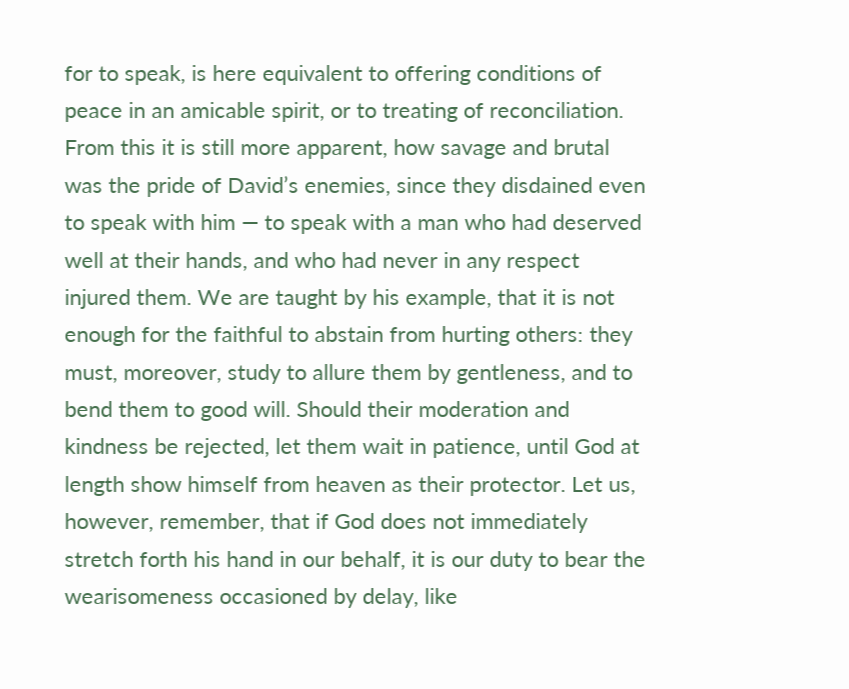for to speak, is here equivalent to offering conditions of peace in an amicable spirit, or to treating of reconciliation. From this it is still more apparent, how savage and brutal was the pride of David’s enemies, since they disdained even to speak with him — to speak with a man who had deserved well at their hands, and who had never in any respect injured them. We are taught by his example, that it is not enough for the faithful to abstain from hurting others: they must, moreover, study to allure them by gentleness, and to bend them to good will. Should their moderation and kindness be rejected, let them wait in patience, until God at length show himself from heaven as their protector. Let us, however, remember, that if God does not immediately stretch forth his hand in our behalf, it is our duty to bear the wearisomeness occasioned by delay, like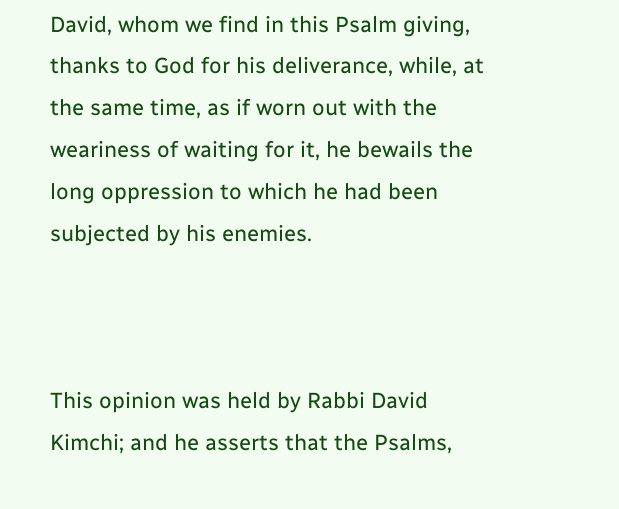David, whom we find in this Psalm giving, thanks to God for his deliverance, while, at the same time, as if worn out with the weariness of waiting for it, he bewails the long oppression to which he had been subjected by his enemies.



This opinion was held by Rabbi David Kimchi; and he asserts that the Psalms,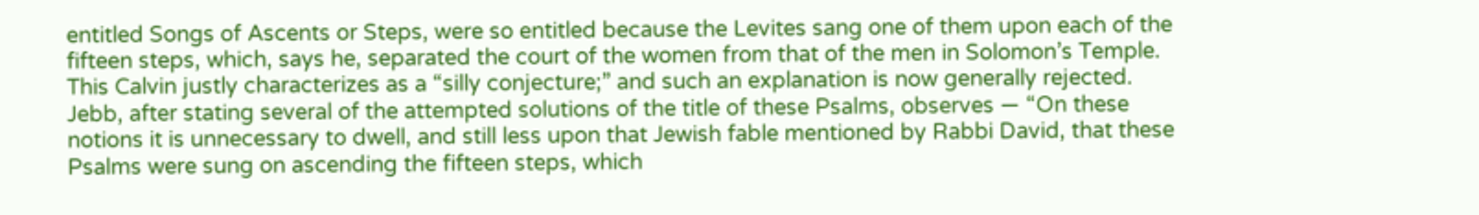entitled Songs of Ascents or Steps, were so entitled because the Levites sang one of them upon each of the fifteen steps, which, says he, separated the court of the women from that of the men in Solomon’s Temple. This Calvin justly characterizes as a “silly conjecture;” and such an explanation is now generally rejected. Jebb, after stating several of the attempted solutions of the title of these Psalms, observes — “On these notions it is unnecessary to dwell, and still less upon that Jewish fable mentioned by Rabbi David, that these Psalms were sung on ascending the fifteen steps, which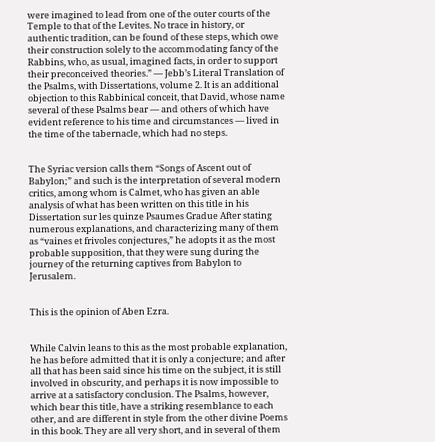were imagined to lead from one of the outer courts of the Temple to that of the Levites. No trace in history, or authentic tradition, can be found of these steps, which owe their construction solely to the accommodating fancy of the Rabbins, who, as usual, imagined facts, in order to support their preconceived theories.” — Jebb’s Literal Translation of the Psalms, with Dissertations, volume 2. It is an additional objection to this Rabbinical conceit, that David, whose name several of these Psalms bear — and others of which have evident reference to his time and circumstances — lived in the time of the tabernacle, which had no steps.


The Syriac version calls them “Songs of Ascent out of Babylon;” and such is the interpretation of several modern critics, among whom is Calmet, who has given an able analysis of what has been written on this title in his Dissertation sur les quinze Psaumes Gradue After stating numerous explanations, and characterizing many of them as “vaines et frivoles conjectures,” he adopts it as the most probable supposition, that they were sung during the journey of the returning captives from Babylon to Jerusalem.


This is the opinion of Aben Ezra.


While Calvin leans to this as the most probable explanation, he has before admitted that it is only a conjecture; and after all that has been said since his time on the subject, it is still involved in obscurity, and perhaps it is now impossible to arrive at a satisfactory conclusion. The Psalms, however, which bear this title, have a striking resemblance to each other, and are different in style from the other divine Poems in this book. They are all very short, and in several of them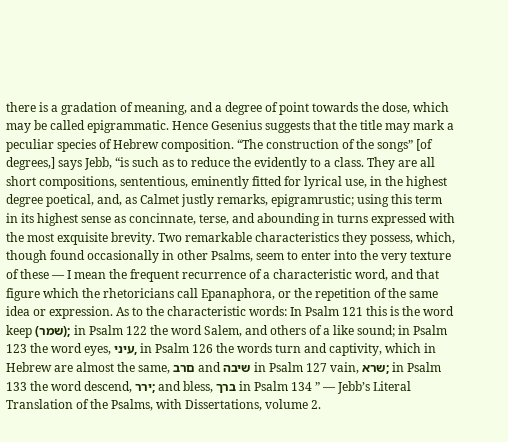there is a gradation of meaning, and a degree of point towards the dose, which may be called epigrammatic. Hence Gesenius suggests that the title may mark a peculiar species of Hebrew composition. “The construction of the songs” [of degrees,] says Jebb, “is such as to reduce the evidently to a class. They are all short compositions, sententious, eminently fitted for lyrical use, in the highest degree poetical, and, as Calmet justly remarks, epigramrustic; using this term in its highest sense as concinnate, terse, and abounding in turns expressed with the most exquisite brevity. Two remarkable characteristics they possess, which, though found occasionally in other Psalms, seem to enter into the very texture of these — I mean the frequent recurrence of a characteristic word, and that figure which the rhetoricians call Epanaphora, or the repetition of the same idea or expression. As to the characteristic words: In Psalm 121 this is the word keep (שמר); in Psalm 122 the word Salem, and others of a like sound; in Psalm 123 the word eyes, עיני, in Psalm 126 the words turn and captivity, which in Hebrew are almost the same, םרב and שיבה in Psalm 127 vain, שרא; in Psalm 133 the word descend, ירר; and bless, ברך in Psalm 134 ” — Jebb’s Literal Translation of the Psalms, with Dissertations, volume 2.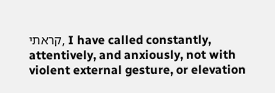קראתי, I have called constantly, attentively, and anxiously, not with violent external gesture, or elevation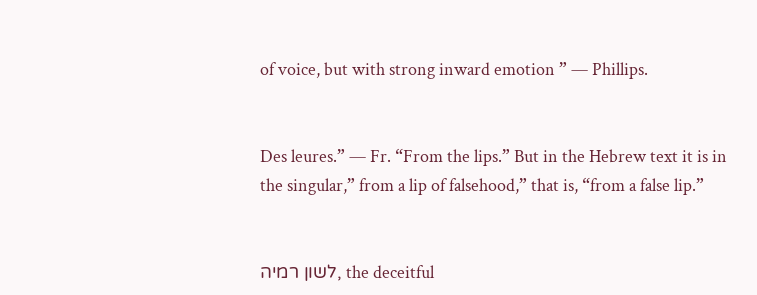of voice, but with strong inward emotion ” — Phillips.


Des leures.” — Fr. “From the lips.” But in the Hebrew text it is in the singular,” from a lip of falsehood,” that is, “from a false lip.”


לשון רמיה, the deceitful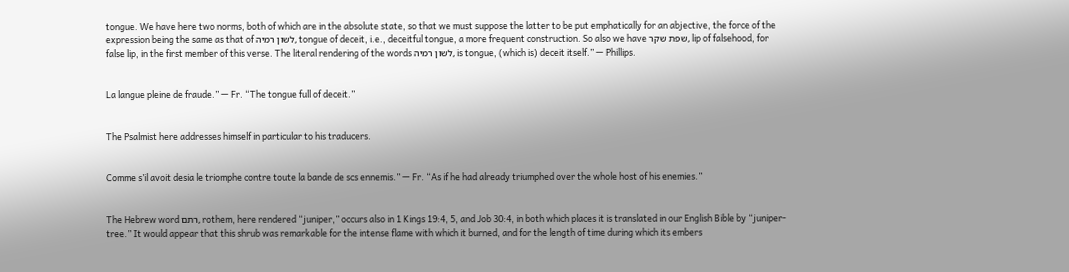tongue. We have here two norms, both of which are in the absolute state, so that we must suppose the latter to be put emphatically for an abjective, the force of the expression being the same as that of לשון רמיה, tongue of deceit, i.e., deceitful tongue, a more frequent construction. So also we have שפת שקר, lip of falsehood, for false lip, in the first member of this verse. The literal rendering of the words לשון רמיה, is tongue, (which is) deceit itself.” — Phillips.


La langue pleine de fraude.” — Fr. “The tongue full of deceit.”


The Psalmist here addresses himself in particular to his traducers.


Comme s’il avoit desia le triomphe contre toute la bande de scs ennemis.” — Fr. “As if he had already triumphed over the whole host of his enemies.”


The Hebrew word רתם, rothem, here rendered “juniper,” occurs also in 1 Kings 19:4, 5, and Job 30:4, in both which places it is translated in our English Bible by “juniper-tree.” It would appear that this shrub was remarkable for the intense flame with which it burned, and for the length of time during which its embers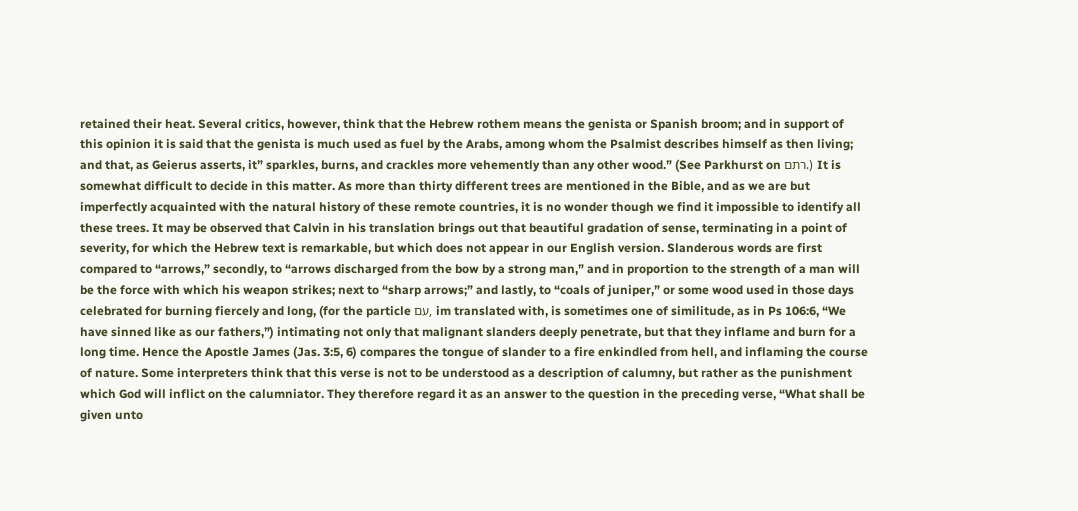retained their heat. Several critics, however, think that the Hebrew rothem means the genista or Spanish broom; and in support of this opinion it is said that the genista is much used as fuel by the Arabs, among whom the Psalmist describes himself as then living; and that, as Geierus asserts, it” sparkles, burns, and crackles more vehemently than any other wood.” (See Parkhurst on רתם.) It is somewhat difficult to decide in this matter. As more than thirty different trees are mentioned in the Bible, and as we are but imperfectly acquainted with the natural history of these remote countries, it is no wonder though we find it impossible to identify all these trees. It may be observed that Calvin in his translation brings out that beautiful gradation of sense, terminating in a point of severity, for which the Hebrew text is remarkable, but which does not appear in our English version. Slanderous words are first compared to “arrows,” secondly, to “arrows discharged from the bow by a strong man,” and in proportion to the strength of a man will be the force with which his weapon strikes; next to “sharp arrows;” and lastly, to “coals of juniper,” or some wood used in those days celebrated for burning fiercely and long, (for the particle עם, im translated with, is sometimes one of similitude, as in Ps 106:6, “We have sinned like as our fathers,”) intimating not only that malignant slanders deeply penetrate, but that they inflame and burn for a long time. Hence the Apostle James (Jas. 3:5, 6) compares the tongue of slander to a fire enkindled from hell, and inflaming the course of nature. Some interpreters think that this verse is not to be understood as a description of calumny, but rather as the punishment which God will inflict on the calumniator. They therefore regard it as an answer to the question in the preceding verse, “What shall be given unto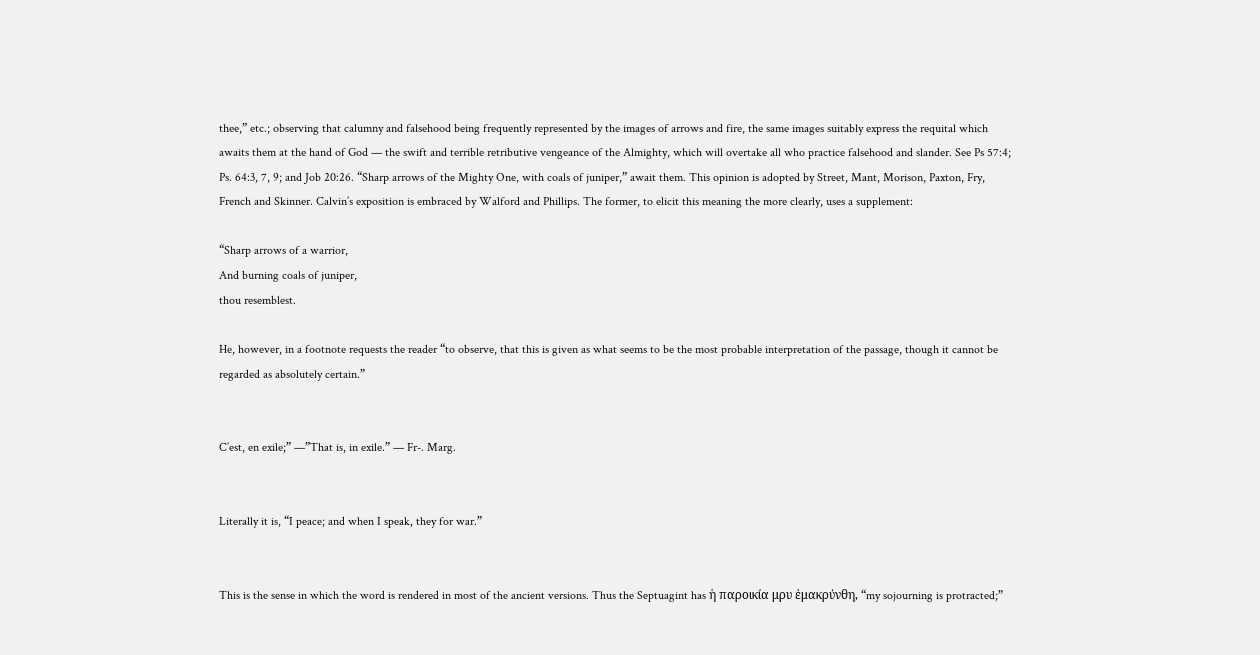thee,” etc.; observing that calumny and falsehood being frequently represented by the images of arrows and fire, the same images suitably express the requital which awaits them at the hand of God — the swift and terrible retributive vengeance of the Almighty, which will overtake all who practice falsehood and slander. See Ps 57:4; Ps. 64:3, 7, 9; and Job 20:26. “Sharp arrows of the Mighty One, with coals of juniper,” await them. This opinion is adopted by Street, Mant, Morison, Paxton, Fry, French and Skinner. Calvin’s exposition is embraced by Walford and Phillips. The former, to elicit this meaning the more clearly, uses a supplement:

“Sharp arrows of a warrior,
And burning coals of juniper,
thou resemblest.

He, however, in a footnote requests the reader “to observe, that this is given as what seems to be the most probable interpretation of the passage, though it cannot be regarded as absolutely certain.”


C’est, en exile;” —”That is, in exile.” — Fr-. Marg.


Literally it is, “I peace; and when I speak, they for war.”


This is the sense in which the word is rendered in most of the ancient versions. Thus the Septuagint has ἡ παροικία μρυ ἐμακρύνθη, “my sojourning is protracted;”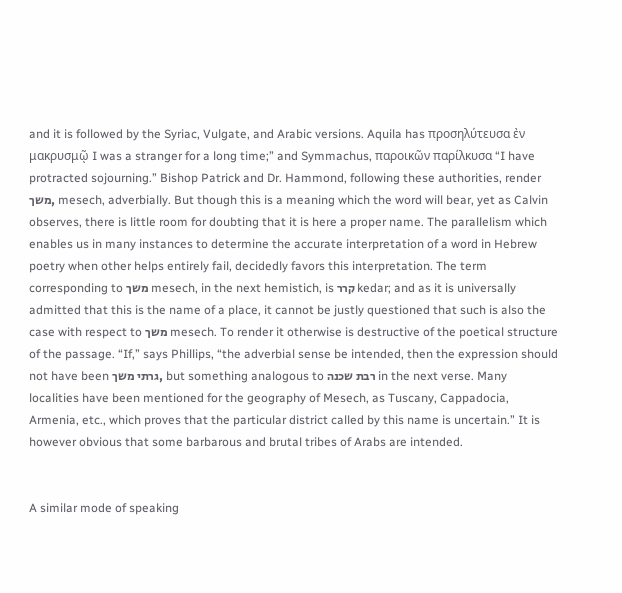and it is followed by the Syriac, Vulgate, and Arabic versions. Aquila has προσηλύτευσα ἐν μακρυσμῷ I was a stranger for a long time;” and Symmachus, παροικῶν παρίλκυσα “I have protracted sojourning.” Bishop Patrick and Dr. Hammond, following these authorities, render משך, mesech, adverbially. But though this is a meaning which the word will bear, yet as Calvin observes, there is little room for doubting that it is here a proper name. The parallelism which enables us in many instances to determine the accurate interpretation of a word in Hebrew poetry when other helps entirely fail, decidedly favors this interpretation. The term corresponding to משך mesech, in the next hemistich, is קרר kedar; and as it is universally admitted that this is the name of a place, it cannot be justly questioned that such is also the case with respect to משך mesech. To render it otherwise is destructive of the poetical structure of the passage. “If,” says Phillips, “the adverbial sense be intended, then the expression should not have been גרתי משך, but something analogous to רבת שכנה in the next verse. Many localities have been mentioned for the geography of Mesech, as Tuscany, Cappadocia, Armenia, etc., which proves that the particular district called by this name is uncertain.” It is however obvious that some barbarous and brutal tribes of Arabs are intended.


A similar mode of speaking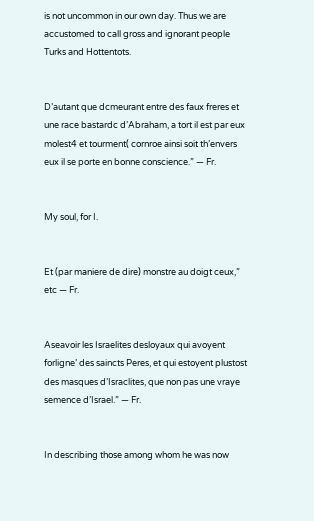is not uncommon in our own day. Thus we are accustomed to call gross and ignorant people Turks and Hottentots.


D’autant que dcmeurant entre des faux freres et une race bastardc d’Abraham, a tort il est par eux molest4 et tourment( cornroe ainsi soit th’envers eux il se porte en bonne conscience.” — Fr.


My soul, for I.


Et (par maniere de dire) monstre au doigt ceux,” etc — Fr.


Aseavoir les Israelites desloyaux qui avoyent forligne’ des saincts Peres, et qui estoyent plustost des masques d’Israclites, que non pas une vraye semence d’Israel.” — Fr.


In describing those among whom he was now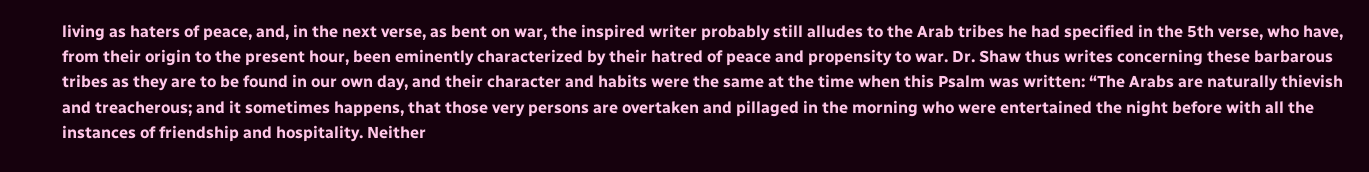living as haters of peace, and, in the next verse, as bent on war, the inspired writer probably still alludes to the Arab tribes he had specified in the 5th verse, who have, from their origin to the present hour, been eminently characterized by their hatred of peace and propensity to war. Dr. Shaw thus writes concerning these barbarous tribes as they are to be found in our own day, and their character and habits were the same at the time when this Psalm was written: “The Arabs are naturally thievish and treacherous; and it sometimes happens, that those very persons are overtaken and pillaged in the morning who were entertained the night before with all the instances of friendship and hospitality. Neither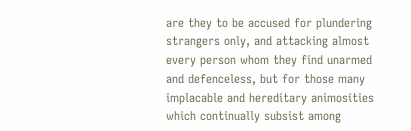are they to be accused for plundering strangers only, and attacking almost every person whom they find unarmed and defenceless, but for those many implacable and hereditary animosities which continually subsist among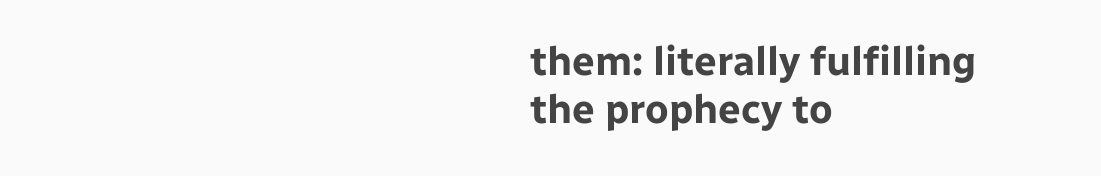them: literally fulfilling the prophecy to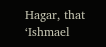Hagar, that ‘Ishmael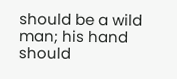should be a wild man; his hand should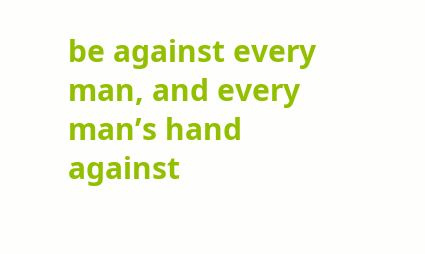be against every man, and every man’s hand against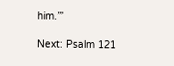him.’”

Next: Psalm 121